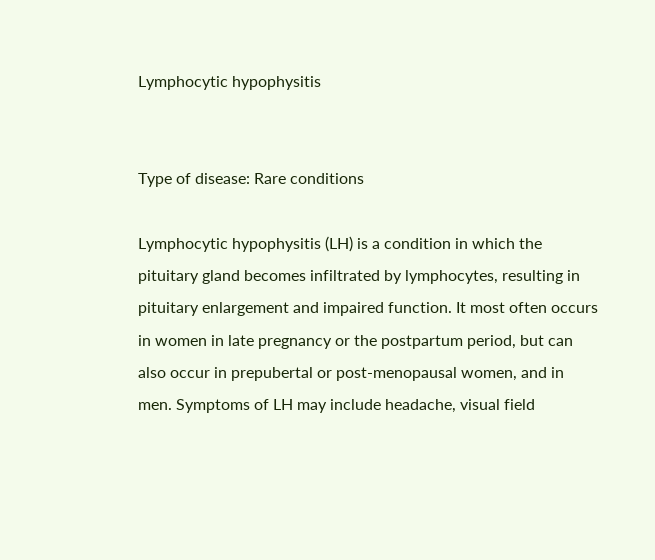Lymphocytic hypophysitis


Type of disease: Rare conditions

Lymphocytic hypophysitis (LH) is a condition in which the pituitary gland becomes infiltrated by lymphocytes, resulting in pituitary enlargement and impaired function. It most often occurs in women in late pregnancy or the postpartum period, but can also occur in prepubertal or post-menopausal women, and in men. Symptoms of LH may include headache, visual field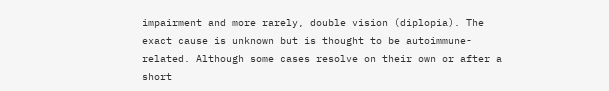impairment and more rarely, double vision (diplopia). The exact cause is unknown but is thought to be autoimmune-related. Although some cases resolve on their own or after a short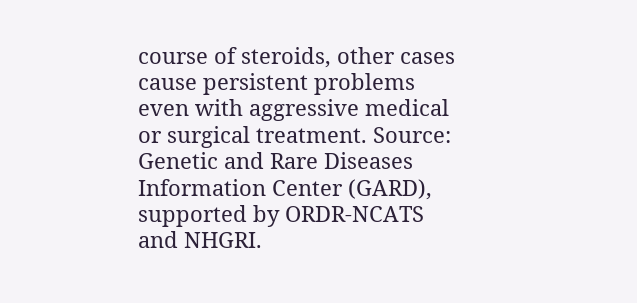course of steroids, other cases cause persistent problems even with aggressive medical or surgical treatment. Source: Genetic and Rare Diseases Information Center (GARD), supported by ORDR-NCATS and NHGRI.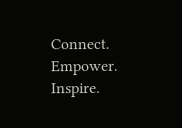Connect. Empower. Inspire.